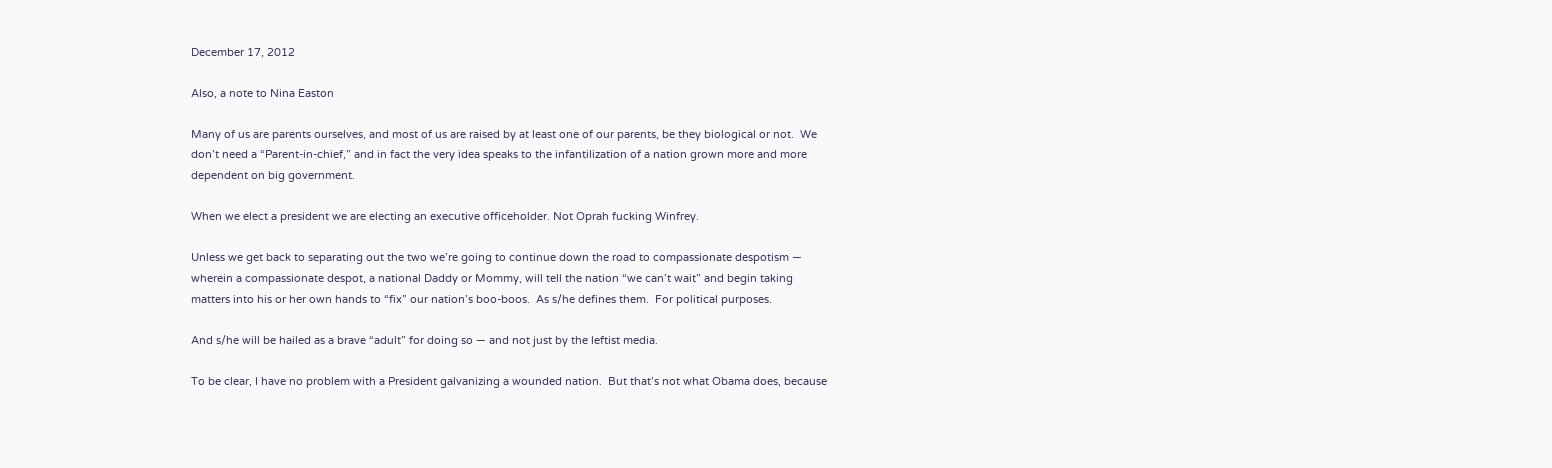December 17, 2012

Also, a note to Nina Easton

Many of us are parents ourselves, and most of us are raised by at least one of our parents, be they biological or not.  We don’t need a “Parent-in-chief,” and in fact the very idea speaks to the infantilization of a nation grown more and more dependent on big government.

When we elect a president we are electing an executive officeholder. Not Oprah fucking Winfrey.

Unless we get back to separating out the two we’re going to continue down the road to compassionate despotism — wherein a compassionate despot, a national Daddy or Mommy, will tell the nation “we can’t wait” and begin taking matters into his or her own hands to “fix” our nation’s boo-boos.  As s/he defines them.  For political purposes.

And s/he will be hailed as a brave “adult” for doing so — and not just by the leftist media.

To be clear, I have no problem with a President galvanizing a wounded nation.  But that’s not what Obama does, because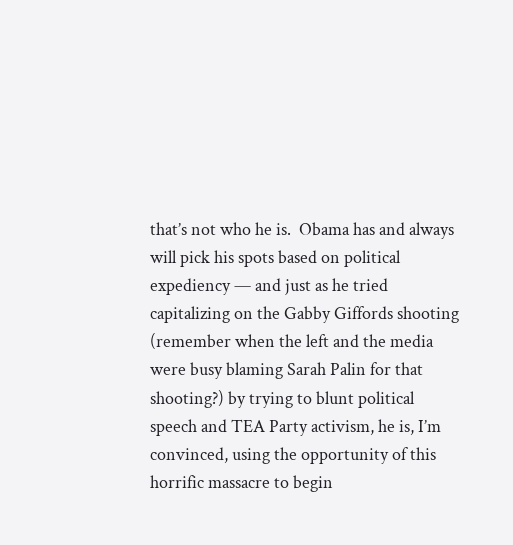that’s not who he is.  Obama has and always will pick his spots based on political expediency — and just as he tried capitalizing on the Gabby Giffords shooting (remember when the left and the media were busy blaming Sarah Palin for that shooting?) by trying to blunt political speech and TEA Party activism, he is, I’m convinced, using the opportunity of this horrific massacre to begin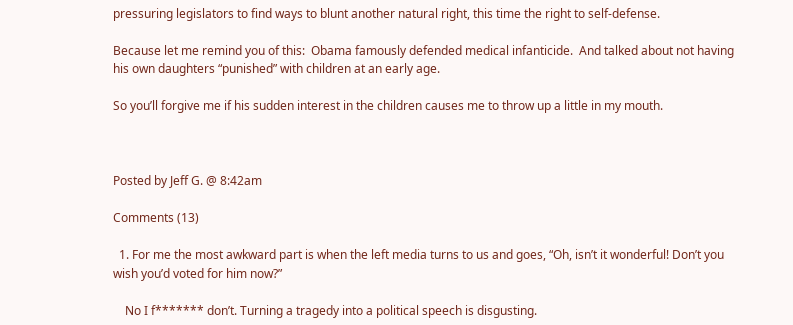pressuring legislators to find ways to blunt another natural right, this time the right to self-defense.

Because let me remind you of this:  Obama famously defended medical infanticide.  And talked about not having his own daughters “punished” with children at an early age.

So you’ll forgive me if his sudden interest in the children causes me to throw up a little in my mouth.



Posted by Jeff G. @ 8:42am

Comments (13)

  1. For me the most awkward part is when the left media turns to us and goes, “Oh, isn’t it wonderful! Don’t you wish you’d voted for him now?”

    No I f******* don’t. Turning a tragedy into a political speech is disgusting.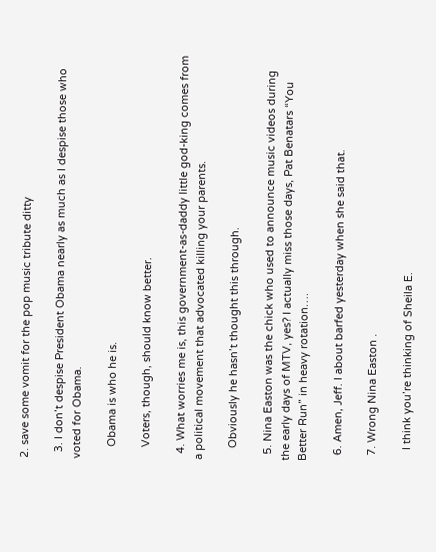2. save some vomit for the pop music tribute ditty

  3. I don’t despise President Obama nearly as much as I despise those who voted for Obama.

    Obama is who he is.

    Voters, though, should know better.

  4. What worries me is, this government-as-daddy little god-king comes from a political movement that advocated killing your parents.

    Obviously he hasn’t thought this through.

  5. Nina Easton was the chick who used to announce music videos during the early days of MTV, yes? I actually miss those days, Pat Benatars “You Better Run” in heavy rotation….

  6. Amen, Jeff. I about barfed yesterday when she said that.

  7. Wrong Nina Easton .

    I think you’re thinking of Sheila E.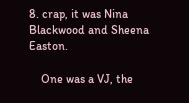8. crap, it was Nina Blackwood and Sheena Easton.

    One was a VJ, the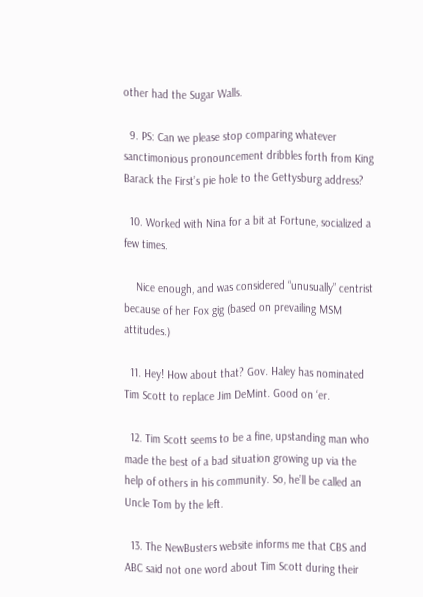other had the Sugar Walls.

  9. PS: Can we please stop comparing whatever sanctimonious pronouncement dribbles forth from King Barack the First’s pie hole to the Gettysburg address?

  10. Worked with Nina for a bit at Fortune, socialized a few times.

    Nice enough, and was considered “unusually” centrist because of her Fox gig (based on prevailing MSM attitudes.)

  11. Hey! How about that? Gov. Haley has nominated Tim Scott to replace Jim DeMint. Good on ‘er.

  12. Tim Scott seems to be a fine, upstanding man who made the best of a bad situation growing up via the help of others in his community. So, he’ll be called an Uncle Tom by the left.

  13. The NewBusters website informs me that CBS and ABC said not one word about Tim Scott during their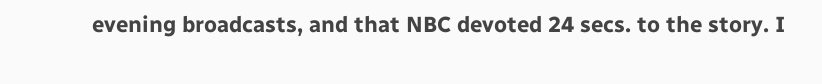evening broadcasts, and that NBC devoted 24 secs. to the story. I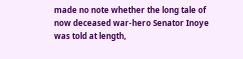made no note whether the long tale of now deceased war-hero Senator Inoye was told at length,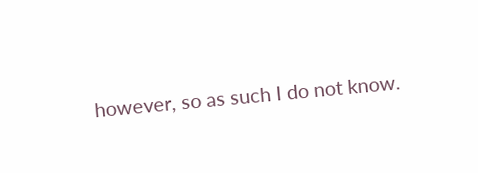however, so as such I do not know.